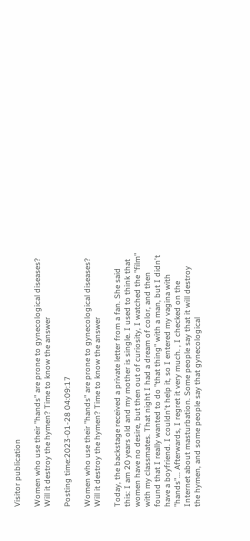Visitor publication

Women who use their "hands" are prone to gynecological diseases? Will it destroy the hymen? Time to know the answer

Posting time:2023-01-28 04:09:17

Women who use their "hands" are prone to gynecological diseases? Will it destroy the hymen? Time to know the answer

Today, the backstage received a private letter from a fan. She said this: I am 20 years old and my mother is single. I used to think that women have no desire, but then out of curiosity, I watched the "film" with my classmates. That night I had a dream of color, and then found that I really wanted to do "that thing" with a man, but I didn't have a boyfriend. I couldn't help it, so I entered my vagina with "hands"... Afterwards, I regret it very much. , I checked on the Internet about masturbation. Some people say that it will destroy the hymen, and some people say that gynecological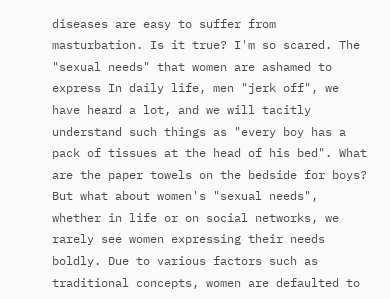diseases are easy to suffer from masturbation. Is it true? I'm so scared. The "sexual needs" that women are ashamed to express In daily life, men "jerk off", we have heard a lot, and we will tacitly understand such things as "every boy has a pack of tissues at the head of his bed". What are the paper towels on the bedside for boys? But what about women's "sexual needs", whether in life or on social networks, we rarely see women expressing their needs boldly. Due to various factors such as traditional concepts, women are defaulted to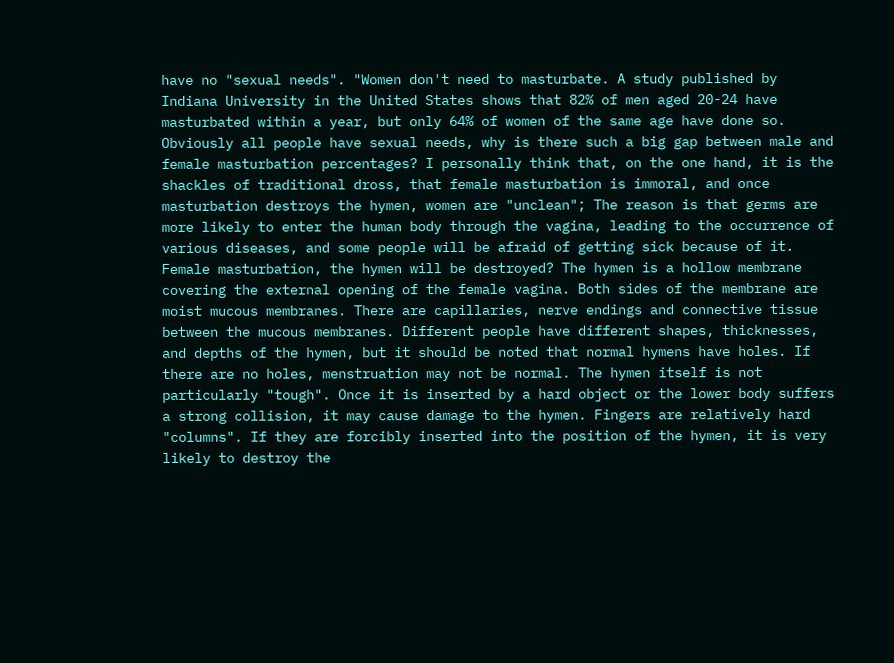have no "sexual needs". "Women don't need to masturbate. A study published by Indiana University in the United States shows that 82% of men aged 20-24 have masturbated within a year, but only 64% of women of the same age have done so. Obviously all people have sexual needs, why is there such a big gap between male and female masturbation percentages? I personally think that, on the one hand, it is the shackles of traditional dross, that female masturbation is immoral, and once masturbation destroys the hymen, women are "unclean"; The reason is that germs are more likely to enter the human body through the vagina, leading to the occurrence of various diseases, and some people will be afraid of getting sick because of it. Female masturbation, the hymen will be destroyed? The hymen is a hollow membrane covering the external opening of the female vagina. Both sides of the membrane are moist mucous membranes. There are capillaries, nerve endings and connective tissue between the mucous membranes. Different people have different shapes, thicknesses, and depths of the hymen, but it should be noted that normal hymens have holes. If there are no holes, menstruation may not be normal. The hymen itself is not particularly "tough". Once it is inserted by a hard object or the lower body suffers a strong collision, it may cause damage to the hymen. Fingers are relatively hard "columns". If they are forcibly inserted into the position of the hymen, it is very likely to destroy the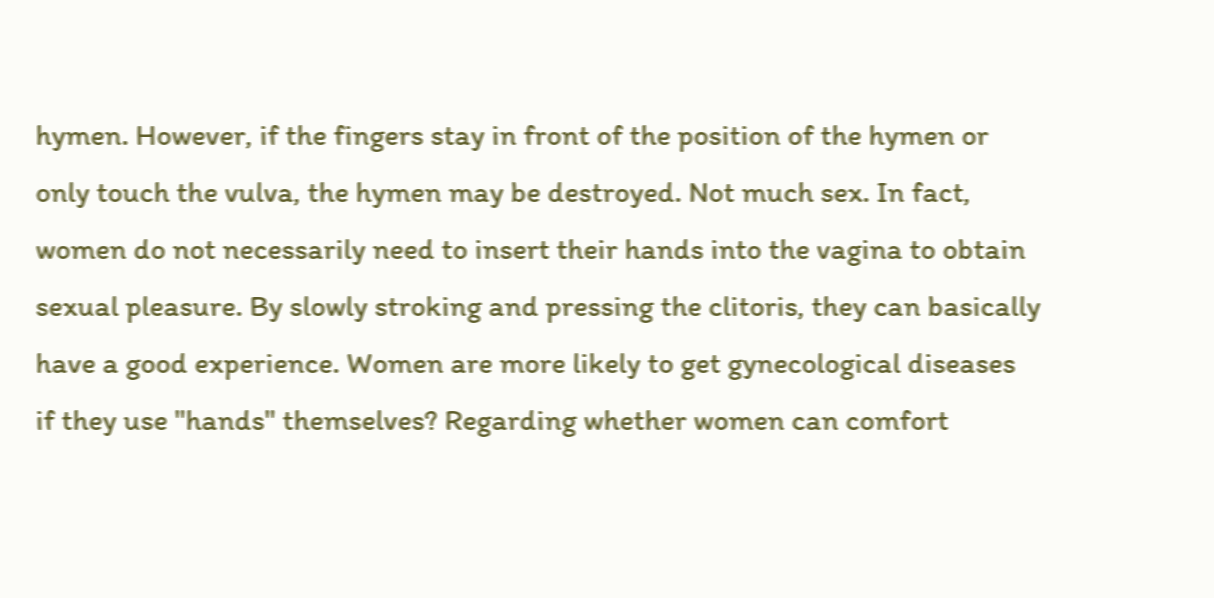hymen. However, if the fingers stay in front of the position of the hymen or only touch the vulva, the hymen may be destroyed. Not much sex. In fact, women do not necessarily need to insert their hands into the vagina to obtain sexual pleasure. By slowly stroking and pressing the clitoris, they can basically have a good experience. Women are more likely to get gynecological diseases if they use "hands" themselves? Regarding whether women can comfort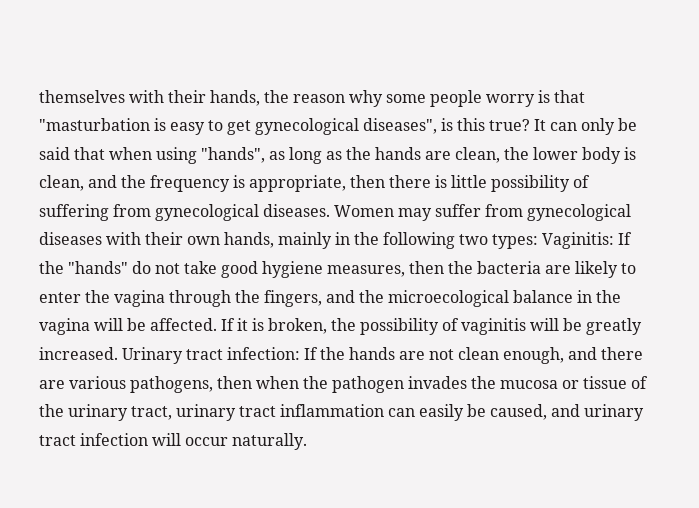themselves with their hands, the reason why some people worry is that "masturbation is easy to get gynecological diseases", is this true? It can only be said that when using "hands", as long as the hands are clean, the lower body is clean, and the frequency is appropriate, then there is little possibility of suffering from gynecological diseases. Women may suffer from gynecological diseases with their own hands, mainly in the following two types: Vaginitis: If the "hands" do not take good hygiene measures, then the bacteria are likely to enter the vagina through the fingers, and the microecological balance in the vagina will be affected. If it is broken, the possibility of vaginitis will be greatly increased. Urinary tract infection: If the hands are not clean enough, and there are various pathogens, then when the pathogen invades the mucosa or tissue of the urinary tract, urinary tract inflammation can easily be caused, and urinary tract infection will occur naturally.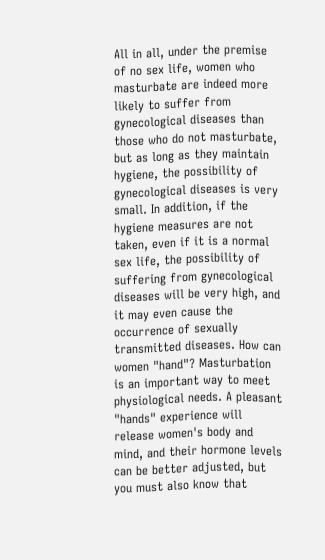All in all, under the premise of no sex life, women who masturbate are indeed more likely to suffer from gynecological diseases than those who do not masturbate, but as long as they maintain hygiene, the possibility of gynecological diseases is very small. In addition, if the hygiene measures are not taken, even if it is a normal sex life, the possibility of suffering from gynecological diseases will be very high, and it may even cause the occurrence of sexually transmitted diseases. How can women "hand"? Masturbation is an important way to meet physiological needs. A pleasant "hands" experience will release women's body and mind, and their hormone levels can be better adjusted, but you must also know that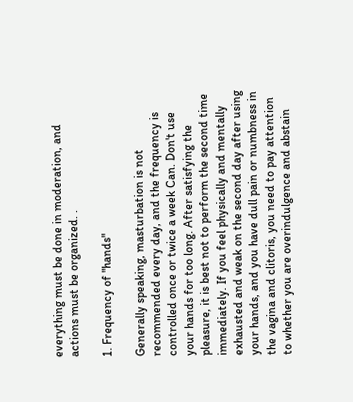everything must be done in moderation, and actions must be organized. .

1. Frequency of "hands"

Generally speaking, masturbation is not recommended every day, and the frequency is controlled once or twice a week Can. Don't use your hands for too long. After satisfying the pleasure, it is best not to perform the second time immediately. If you feel physically and mentally exhausted and weak on the second day after using your hands, and you have dull pain or numbness in the vagina and clitoris, you need to pay attention to whether you are overindulgence and abstain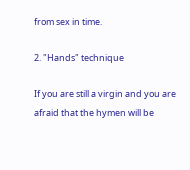from sex in time.

2. "Hands" technique

If you are still a virgin and you are afraid that the hymen will be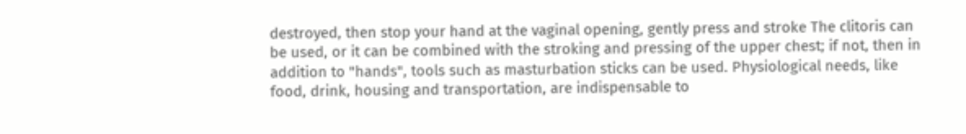destroyed, then stop your hand at the vaginal opening, gently press and stroke The clitoris can be used, or it can be combined with the stroking and pressing of the upper chest; if not, then in addition to "hands", tools such as masturbation sticks can be used. Physiological needs, like food, drink, housing and transportation, are indispensable to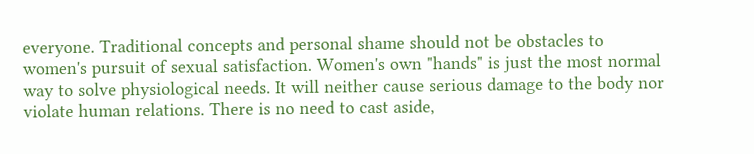everyone. Traditional concepts and personal shame should not be obstacles to women's pursuit of sexual satisfaction. Women's own "hands" is just the most normal way to solve physiological needs. It will neither cause serious damage to the body nor violate human relations. There is no need to cast aside,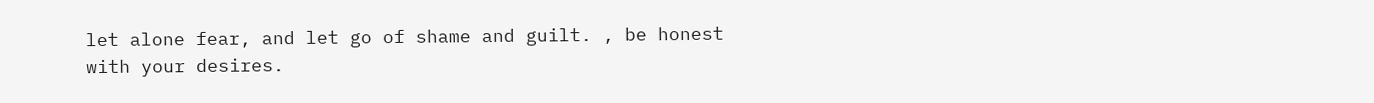let alone fear, and let go of shame and guilt. , be honest with your desires.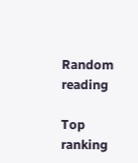Random reading

Top ranking